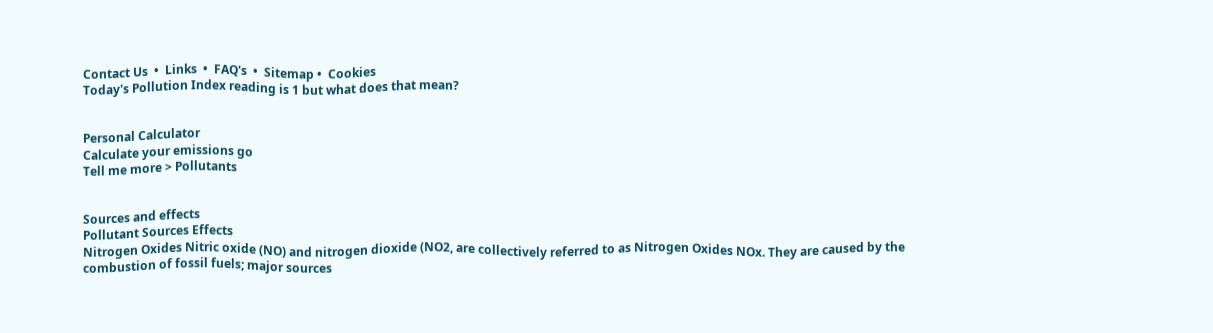Contact Us  •  Links  •  FAQ's  •  Sitemap •  Cookies
Today's Pollution Index reading is 1 but what does that mean?


Personal Calculator
Calculate your emissions go
Tell me more > Pollutants


Sources and effects
Pollutant Sources Effects
Nitrogen Oxides Nitric oxide (NO) and nitrogen dioxide (NO2, are collectively referred to as Nitrogen Oxides NOx. They are caused by the combustion of fossil fuels; major sources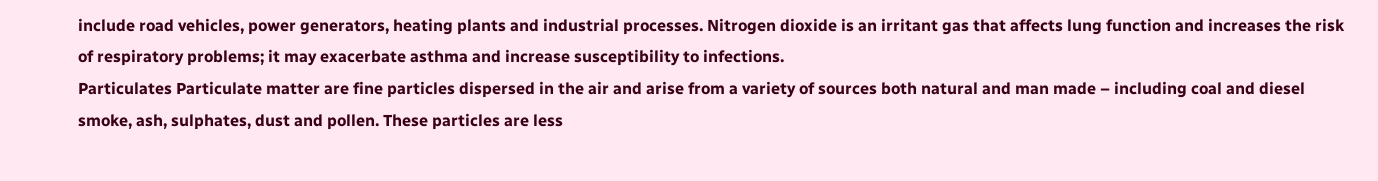include road vehicles, power generators, heating plants and industrial processes. Nitrogen dioxide is an irritant gas that affects lung function and increases the risk of respiratory problems; it may exacerbate asthma and increase susceptibility to infections.
Particulates Particulate matter are fine particles dispersed in the air and arise from a variety of sources both natural and man made – including coal and diesel smoke, ash, sulphates, dust and pollen. These particles are less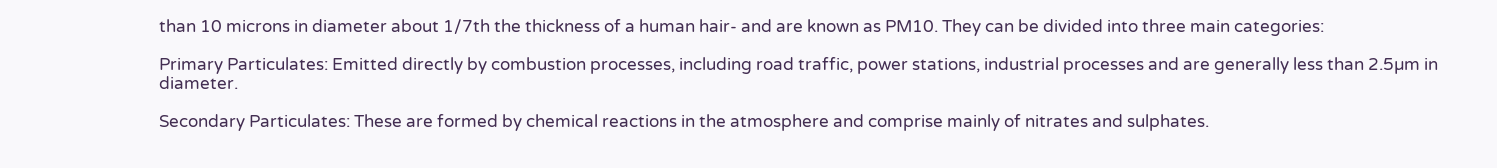than 10 microns in diameter about 1/7th the thickness of a human hair- and are known as PM10. They can be divided into three main categories:

Primary Particulates: Emitted directly by combustion processes, including road traffic, power stations, industrial processes and are generally less than 2.5µm in diameter.

Secondary Particulates: These are formed by chemical reactions in the atmosphere and comprise mainly of nitrates and sulphates.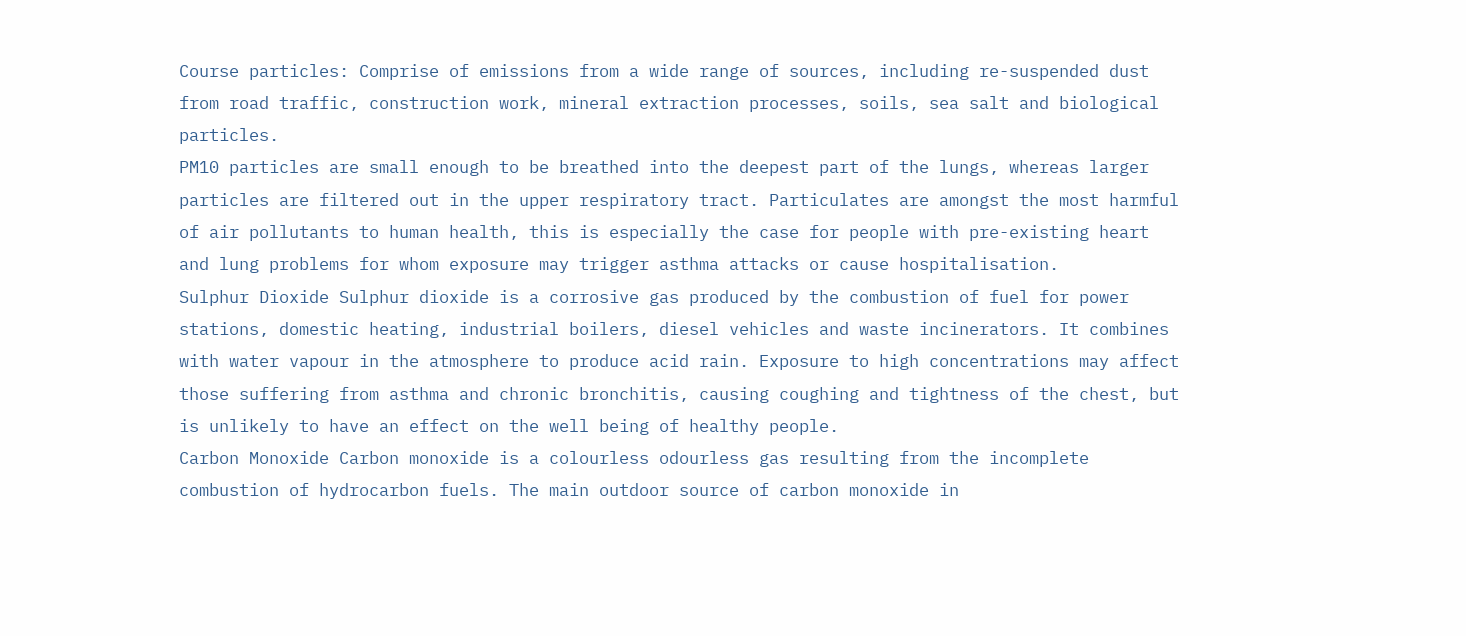Course particles: Comprise of emissions from a wide range of sources, including re-suspended dust from road traffic, construction work, mineral extraction processes, soils, sea salt and biological particles.
PM10 particles are small enough to be breathed into the deepest part of the lungs, whereas larger particles are filtered out in the upper respiratory tract. Particulates are amongst the most harmful of air pollutants to human health, this is especially the case for people with pre-existing heart and lung problems for whom exposure may trigger asthma attacks or cause hospitalisation.
Sulphur Dioxide Sulphur dioxide is a corrosive gas produced by the combustion of fuel for power stations, domestic heating, industrial boilers, diesel vehicles and waste incinerators. It combines with water vapour in the atmosphere to produce acid rain. Exposure to high concentrations may affect those suffering from asthma and chronic bronchitis, causing coughing and tightness of the chest, but is unlikely to have an effect on the well being of healthy people.
Carbon Monoxide Carbon monoxide is a colourless odourless gas resulting from the incomplete combustion of hydrocarbon fuels. The main outdoor source of carbon monoxide in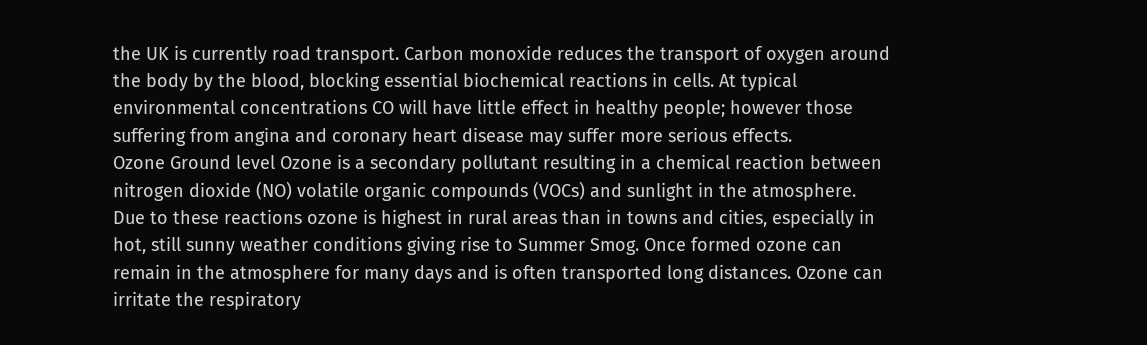the UK is currently road transport. Carbon monoxide reduces the transport of oxygen around the body by the blood, blocking essential biochemical reactions in cells. At typical environmental concentrations CO will have little effect in healthy people; however those suffering from angina and coronary heart disease may suffer more serious effects.
Ozone Ground level Ozone is a secondary pollutant resulting in a chemical reaction between nitrogen dioxide (NO) volatile organic compounds (VOCs) and sunlight in the atmosphere. Due to these reactions ozone is highest in rural areas than in towns and cities, especially in hot, still sunny weather conditions giving rise to Summer Smog. Once formed ozone can remain in the atmosphere for many days and is often transported long distances. Ozone can irritate the respiratory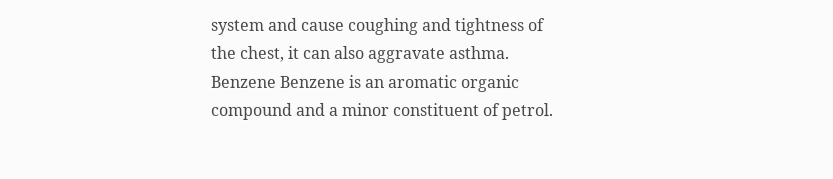system and cause coughing and tightness of the chest, it can also aggravate asthma.
Benzene Benzene is an aromatic organic compound and a minor constituent of petrol.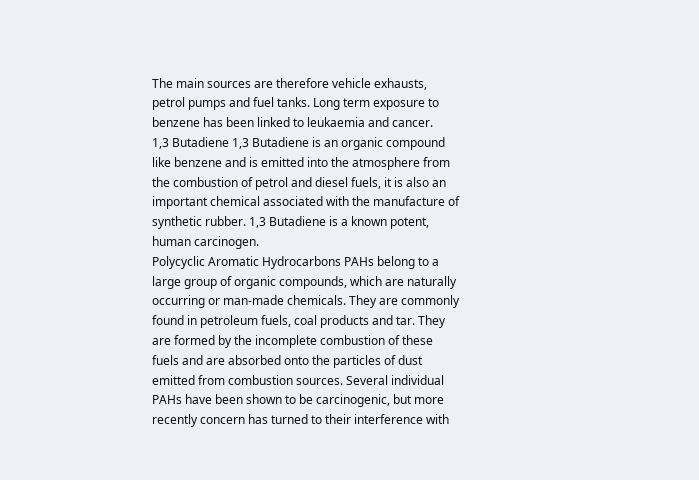The main sources are therefore vehicle exhausts, petrol pumps and fuel tanks. Long term exposure to benzene has been linked to leukaemia and cancer.
1,3 Butadiene 1,3 Butadiene is an organic compound like benzene and is emitted into the atmosphere from the combustion of petrol and diesel fuels, it is also an important chemical associated with the manufacture of synthetic rubber. 1,3 Butadiene is a known potent, human carcinogen.
Polycyclic Aromatic Hydrocarbons PAHs belong to a large group of organic compounds, which are naturally occurring or man-made chemicals. They are commonly found in petroleum fuels, coal products and tar. They are formed by the incomplete combustion of these fuels and are absorbed onto the particles of dust emitted from combustion sources. Several individual PAHs have been shown to be carcinogenic, but more recently concern has turned to their interference with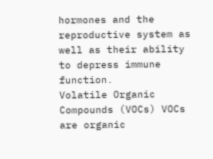hormones and the reproductive system as well as their ability to depress immune function.
Volatile Organic Compounds (VOCs) VOCs are organic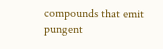compounds that emit pungent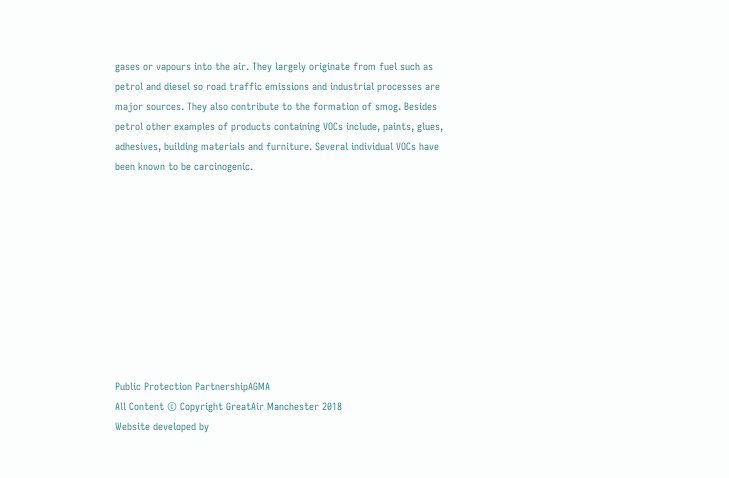gases or vapours into the air. They largely originate from fuel such as petrol and diesel so road traffic emissions and industrial processes are major sources. They also contribute to the formation of smog. Besides petrol other examples of products containing VOCs include, paints, glues, adhesives, building materials and furniture. Several individual VOCs have been known to be carcinogenic.










Public Protection PartnershipAGMA
All Content © Copyright GreatAir Manchester 2018
Website developed by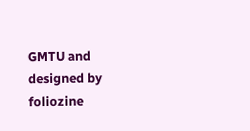GMTU and designed by foliozine